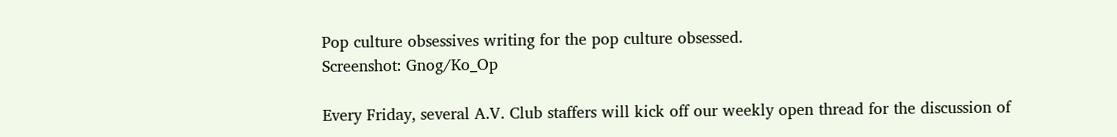Pop culture obsessives writing for the pop culture obsessed.
Screenshot: Gnog/Ko_Op

Every Friday, several A.V. Club staffers will kick off our weekly open thread for the discussion of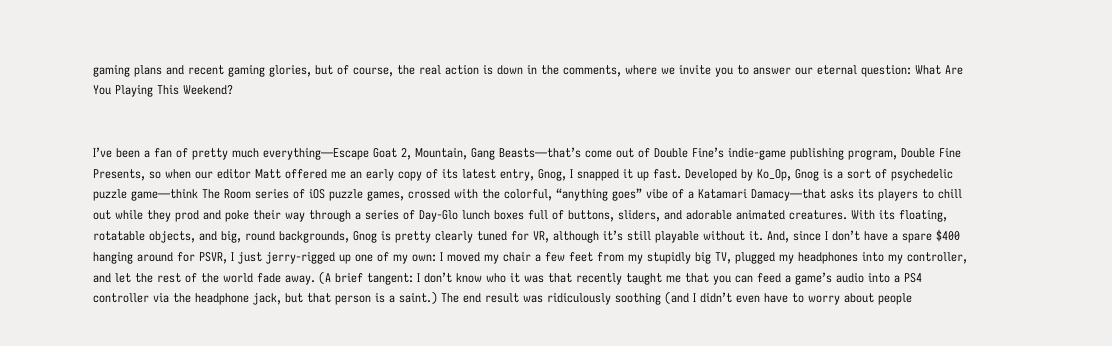gaming plans and recent gaming glories, but of course, the real action is down in the comments, where we invite you to answer our eternal question: What Are You Playing This Weekend?


I’ve been a fan of pretty much everything—Escape Goat 2, Mountain, Gang Beasts—that’s come out of Double Fine’s indie-game publishing program, Double Fine Presents, so when our editor Matt offered me an early copy of its latest entry, Gnog, I snapped it up fast. Developed by Ko_Op, Gnog is a sort of psychedelic puzzle game—think The Room series of iOS puzzle games, crossed with the colorful, “anything goes” vibe of a Katamari Damacy—that asks its players to chill out while they prod and poke their way through a series of Day-Glo lunch boxes full of buttons, sliders, and adorable animated creatures. With its floating, rotatable objects, and big, round backgrounds, Gnog is pretty clearly tuned for VR, although it’s still playable without it. And, since I don’t have a spare $400 hanging around for PSVR, I just jerry-rigged up one of my own: I moved my chair a few feet from my stupidly big TV, plugged my headphones into my controller, and let the rest of the world fade away. (A brief tangent: I don’t know who it was that recently taught me that you can feed a game’s audio into a PS4 controller via the headphone jack, but that person is a saint.) The end result was ridiculously soothing (and I didn’t even have to worry about people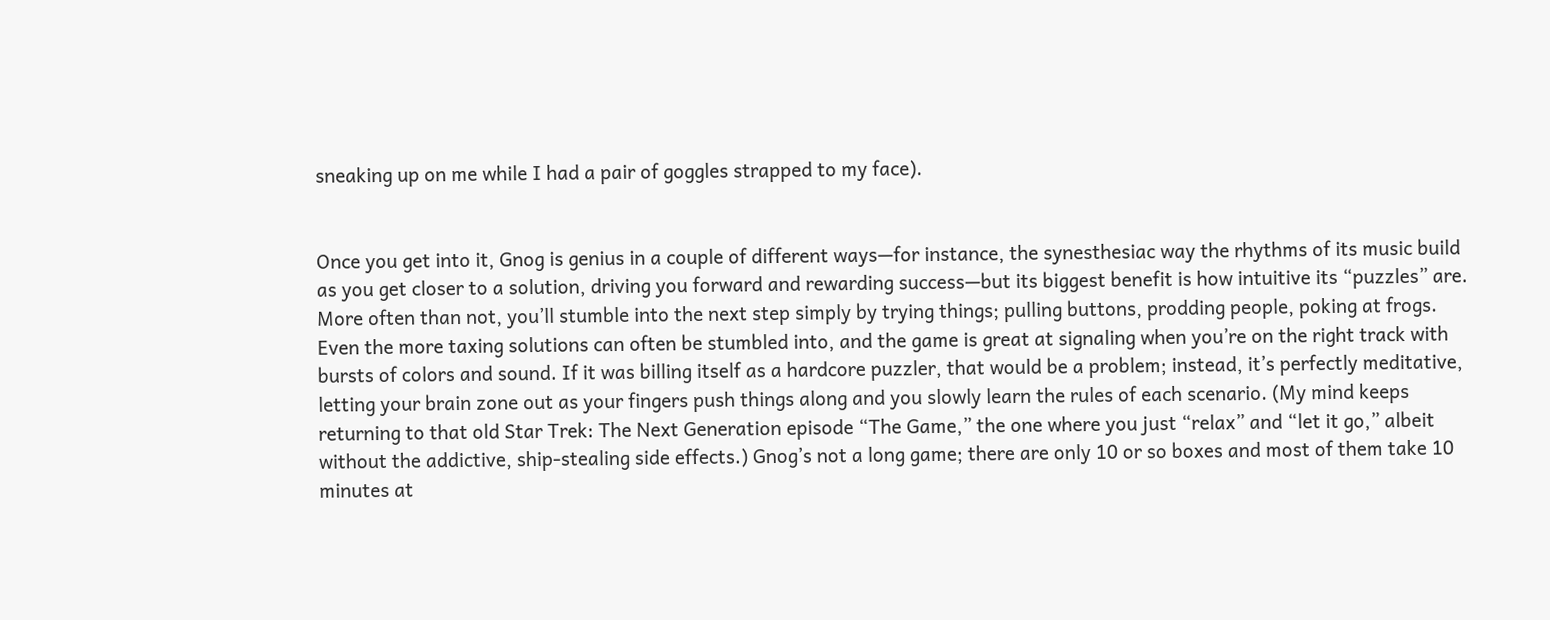sneaking up on me while I had a pair of goggles strapped to my face).


Once you get into it, Gnog is genius in a couple of different ways—for instance, the synesthesiac way the rhythms of its music build as you get closer to a solution, driving you forward and rewarding success—but its biggest benefit is how intuitive its “puzzles” are. More often than not, you’ll stumble into the next step simply by trying things; pulling buttons, prodding people, poking at frogs. Even the more taxing solutions can often be stumbled into, and the game is great at signaling when you’re on the right track with bursts of colors and sound. If it was billing itself as a hardcore puzzler, that would be a problem; instead, it’s perfectly meditative, letting your brain zone out as your fingers push things along and you slowly learn the rules of each scenario. (My mind keeps returning to that old Star Trek: The Next Generation episode “The Game,” the one where you just “relax” and “let it go,” albeit without the addictive, ship-stealing side effects.) Gnog’s not a long game; there are only 10 or so boxes and most of them take 10 minutes at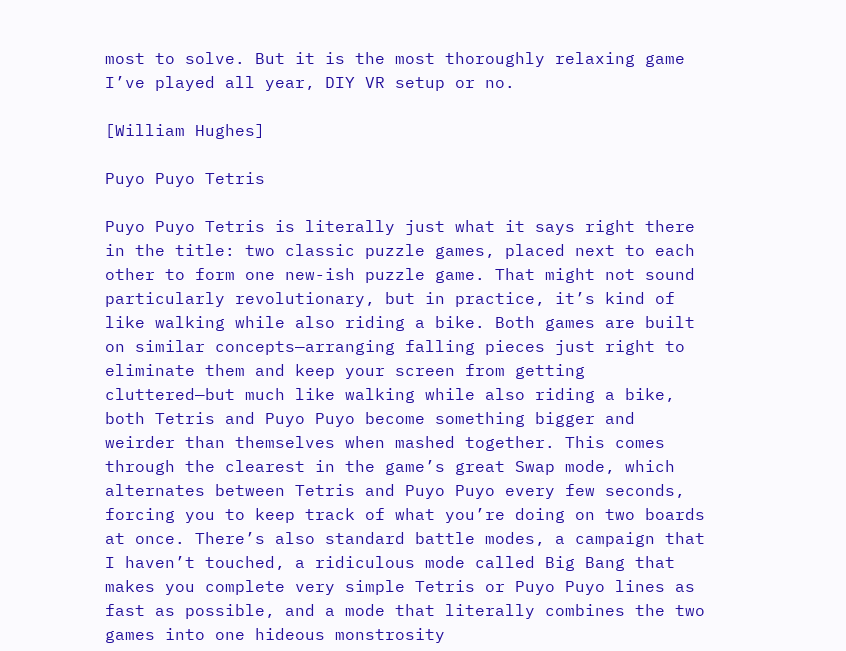most to solve. But it is the most thoroughly relaxing game I’ve played all year, DIY VR setup or no.

[William Hughes]

Puyo Puyo Tetris

Puyo Puyo Tetris is literally just what it says right there in the title: two classic puzzle games, placed next to each other to form one new-ish puzzle game. That might not sound particularly revolutionary, but in practice, it’s kind of like walking while also riding a bike. Both games are built on similar concepts—arranging falling pieces just right to eliminate them and keep your screen from getting cluttered—but much like walking while also riding a bike, both Tetris and Puyo Puyo become something bigger and weirder than themselves when mashed together. This comes through the clearest in the game’s great Swap mode, which alternates between Tetris and Puyo Puyo every few seconds, forcing you to keep track of what you’re doing on two boards at once. There’s also standard battle modes, a campaign that I haven’t touched, a ridiculous mode called Big Bang that makes you complete very simple Tetris or Puyo Puyo lines as fast as possible, and a mode that literally combines the two games into one hideous monstrosity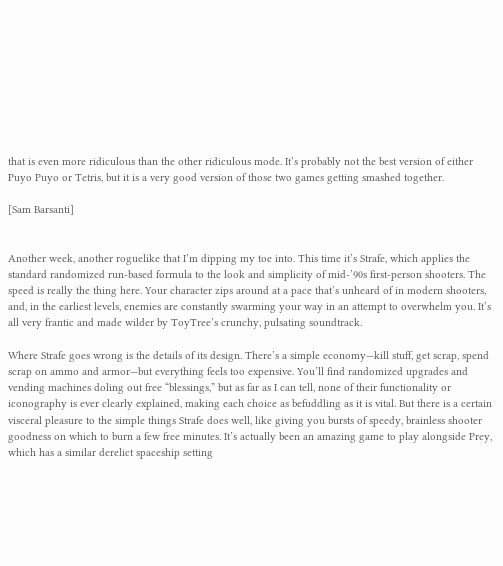that is even more ridiculous than the other ridiculous mode. It’s probably not the best version of either Puyo Puyo or Tetris, but it is a very good version of those two games getting smashed together.

[Sam Barsanti]


Another week, another roguelike that I’m dipping my toe into. This time it’s Strafe, which applies the standard randomized run-based formula to the look and simplicity of mid-’90s first-person shooters. The speed is really the thing here. Your character zips around at a pace that’s unheard of in modern shooters, and, in the earliest levels, enemies are constantly swarming your way in an attempt to overwhelm you. It’s all very frantic and made wilder by ToyTree’s crunchy, pulsating soundtrack.

Where Strafe goes wrong is the details of its design. There’s a simple economy—kill stuff, get scrap, spend scrap on ammo and armor—but everything feels too expensive. You’ll find randomized upgrades and vending machines doling out free “blessings,” but as far as I can tell, none of their functionality or iconography is ever clearly explained, making each choice as befuddling as it is vital. But there is a certain visceral pleasure to the simple things Strafe does well, like giving you bursts of speedy, brainless shooter goodness on which to burn a few free minutes. It’s actually been an amazing game to play alongside Prey, which has a similar derelict spaceship setting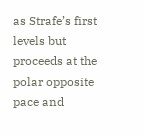as Strafe’s first levels but proceeds at the polar opposite pace and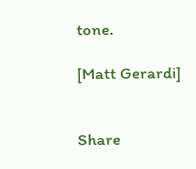tone.

[Matt Gerardi]


Share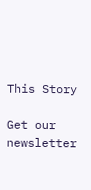This Story

Get our newsletter